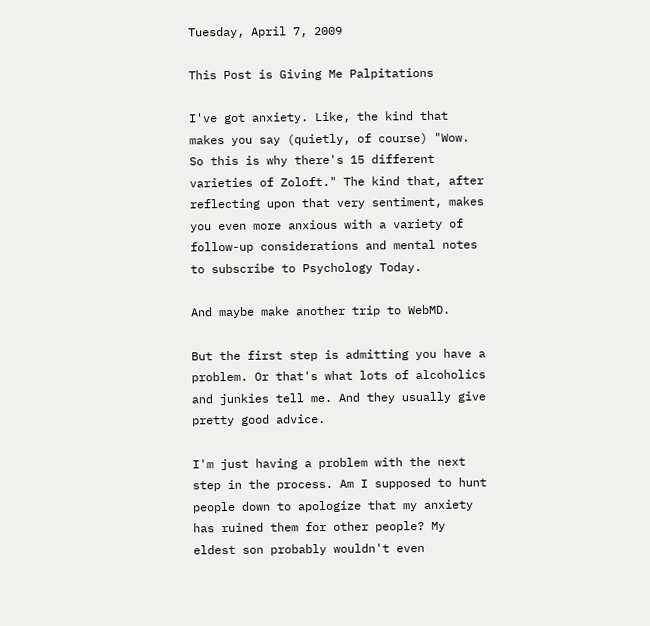Tuesday, April 7, 2009

This Post is Giving Me Palpitations

I've got anxiety. Like, the kind that makes you say (quietly, of course) "Wow. So this is why there's 15 different varieties of Zoloft." The kind that, after reflecting upon that very sentiment, makes you even more anxious with a variety of follow-up considerations and mental notes to subscribe to Psychology Today.

And maybe make another trip to WebMD.

But the first step is admitting you have a problem. Or that's what lots of alcoholics and junkies tell me. And they usually give pretty good advice.

I'm just having a problem with the next step in the process. Am I supposed to hunt people down to apologize that my anxiety has ruined them for other people? My eldest son probably wouldn't even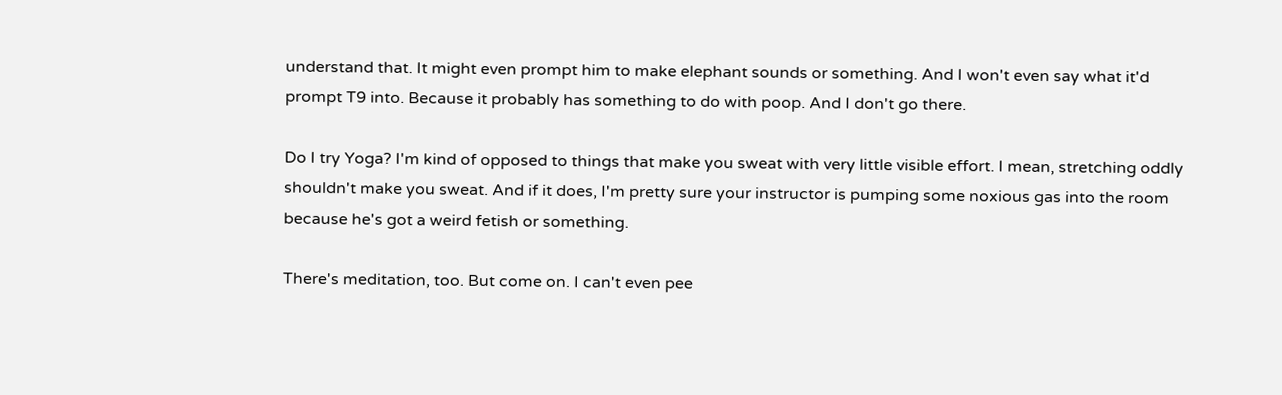understand that. It might even prompt him to make elephant sounds or something. And I won't even say what it'd prompt T9 into. Because it probably has something to do with poop. And I don't go there.

Do I try Yoga? I'm kind of opposed to things that make you sweat with very little visible effort. I mean, stretching oddly shouldn't make you sweat. And if it does, I'm pretty sure your instructor is pumping some noxious gas into the room because he's got a weird fetish or something.

There's meditation, too. But come on. I can't even pee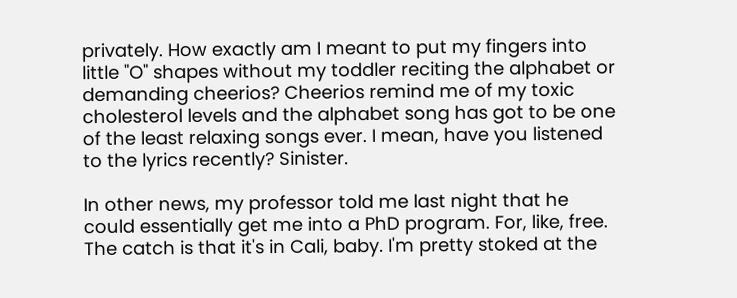privately. How exactly am I meant to put my fingers into little "O" shapes without my toddler reciting the alphabet or demanding cheerios? Cheerios remind me of my toxic cholesterol levels and the alphabet song has got to be one of the least relaxing songs ever. I mean, have you listened to the lyrics recently? Sinister.

In other news, my professor told me last night that he could essentially get me into a PhD program. For, like, free. The catch is that it's in Cali, baby. I'm pretty stoked at the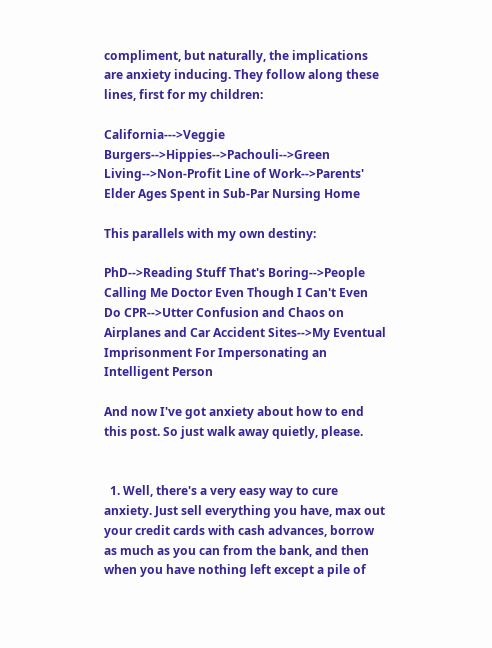compliment, but naturally, the implications are anxiety inducing. They follow along these lines, first for my children:

California--->Veggie Burgers-->Hippies-->Pachouli-->Green Living-->Non-Profit Line of Work-->Parents' Elder Ages Spent in Sub-Par Nursing Home

This parallels with my own destiny:

PhD-->Reading Stuff That's Boring-->People Calling Me Doctor Even Though I Can't Even Do CPR-->Utter Confusion and Chaos on Airplanes and Car Accident Sites-->My Eventual Imprisonment For Impersonating an Intelligent Person

And now I've got anxiety about how to end this post. So just walk away quietly, please.


  1. Well, there's a very easy way to cure anxiety. Just sell everything you have, max out your credit cards with cash advances, borrow as much as you can from the bank, and then when you have nothing left except a pile of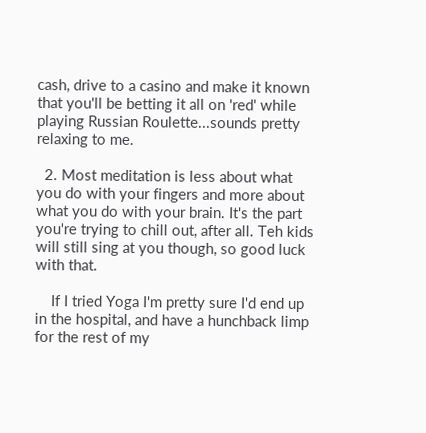cash, drive to a casino and make it known that you'll be betting it all on 'red' while playing Russian Roulette...sounds pretty relaxing to me.

  2. Most meditation is less about what you do with your fingers and more about what you do with your brain. It's the part you're trying to chill out, after all. Teh kids will still sing at you though, so good luck with that.

    If I tried Yoga I'm pretty sure I'd end up in the hospital, and have a hunchback limp for the rest of my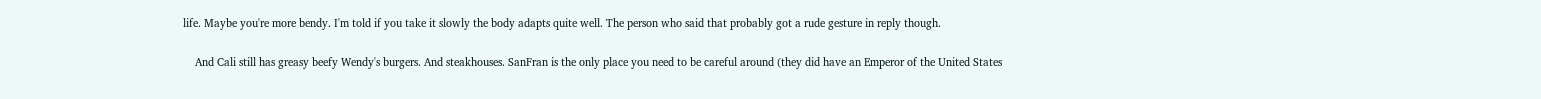life. Maybe you're more bendy. I'm told if you take it slowly the body adapts quite well. The person who said that probably got a rude gesture in reply though.

    And Cali still has greasy beefy Wendy's burgers. And steakhouses. SanFran is the only place you need to be careful around (they did have an Emperor of the United States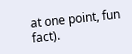at one point, fun fact).